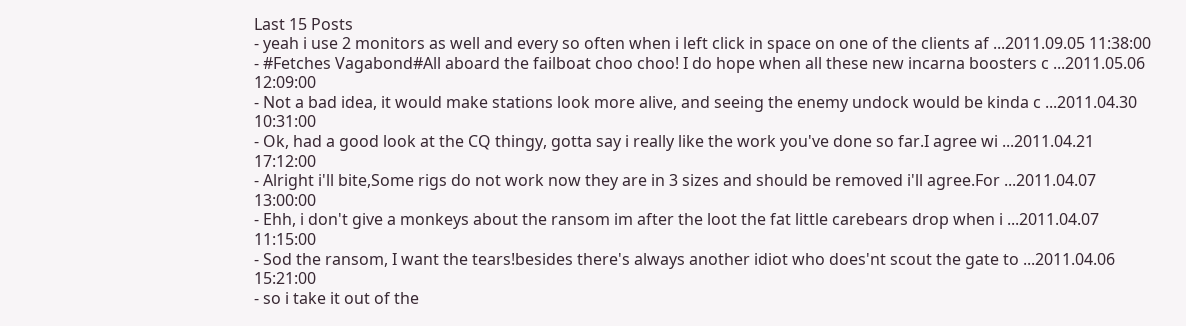Last 15 Posts
- yeah i use 2 monitors as well and every so often when i left click in space on one of the clients af ...2011.09.05 11:38:00
- #Fetches Vagabond#All aboard the failboat choo choo! I do hope when all these new incarna boosters c ...2011.05.06 12:09:00
- Not a bad idea, it would make stations look more alive, and seeing the enemy undock would be kinda c ...2011.04.30 10:31:00
- Ok, had a good look at the CQ thingy, gotta say i really like the work you've done so far.I agree wi ...2011.04.21 17:12:00
- Alright i'll bite,Some rigs do not work now they are in 3 sizes and should be removed i'll agree.For ...2011.04.07 13:00:00
- Ehh, i don't give a monkeys about the ransom im after the loot the fat little carebears drop when i ...2011.04.07 11:15:00
- Sod the ransom, I want the tears!besides there's always another idiot who does'nt scout the gate to ...2011.04.06 15:21:00
- so i take it out of the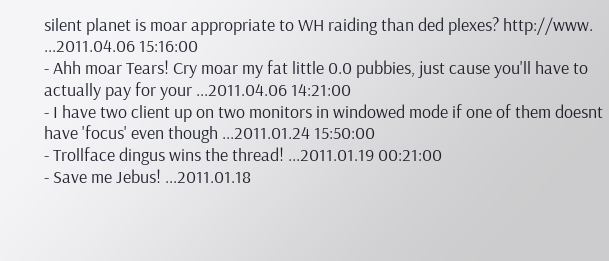silent planet is moar appropriate to WH raiding than ded plexes? http://www. ...2011.04.06 15:16:00
- Ahh moar Tears! Cry moar my fat little 0.0 pubbies, just cause you'll have to actually pay for your ...2011.04.06 14:21:00
- I have two client up on two monitors in windowed mode if one of them doesnt have 'focus' even though ...2011.01.24 15:50:00
- Trollface dingus wins the thread! ...2011.01.19 00:21:00
- Save me Jebus! ...2011.01.18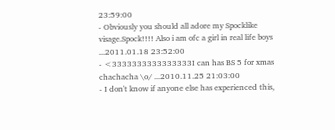23:59:00
- Obviously you should all adore my Spocklike visage.Spock!!!! Also i am ofc a girl in real life boys ...2011.01.18 23:52:00
- <3333333333333333I can has BS 5 for xmas chachacha \o/ ...2010.11.25 21:03:00
- I don't know if anyone else has experienced this,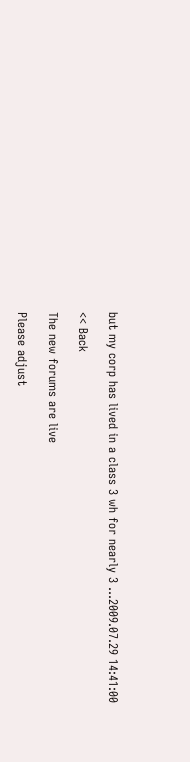but my corp has lived in a class 3 wh for nearly 3 ...2009.07.29 14:41:00

<< Back

The new forums are live

Please adjust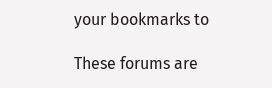your bookmarks to

These forums are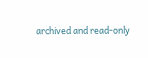archived and read-only